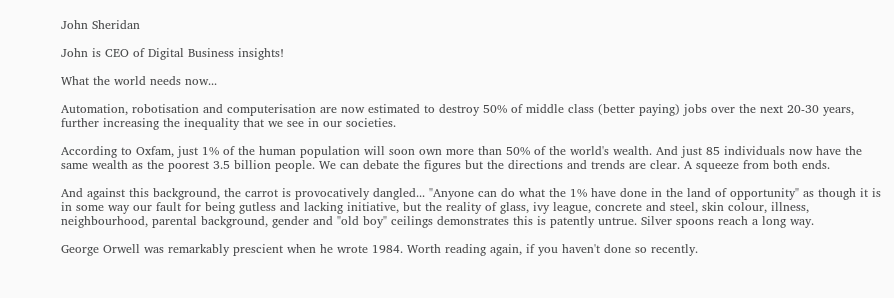John Sheridan

John is CEO of Digital Business insights!

What the world needs now...

Automation, robotisation and computerisation are now estimated to destroy 50% of middle class (better paying) jobs over the next 20-30 years, further increasing the inequality that we see in our societies.

According to Oxfam, just 1% of the human population will soon own more than 50% of the world's wealth. And just 85 individuals now have the same wealth as the poorest 3.5 billion people. We can debate the figures but the directions and trends are clear. A squeeze from both ends.

And against this background, the carrot is provocatively dangled... "Anyone can do what the 1% have done in the land of opportunity" as though it is in some way our fault for being gutless and lacking initiative, but the reality of glass, ivy league, concrete and steel, skin colour, illness, neighbourhood, parental background, gender and "old boy" ceilings demonstrates this is patently untrue. Silver spoons reach a long way.

George Orwell was remarkably prescient when he wrote 1984. Worth reading again, if you haven't done so recently.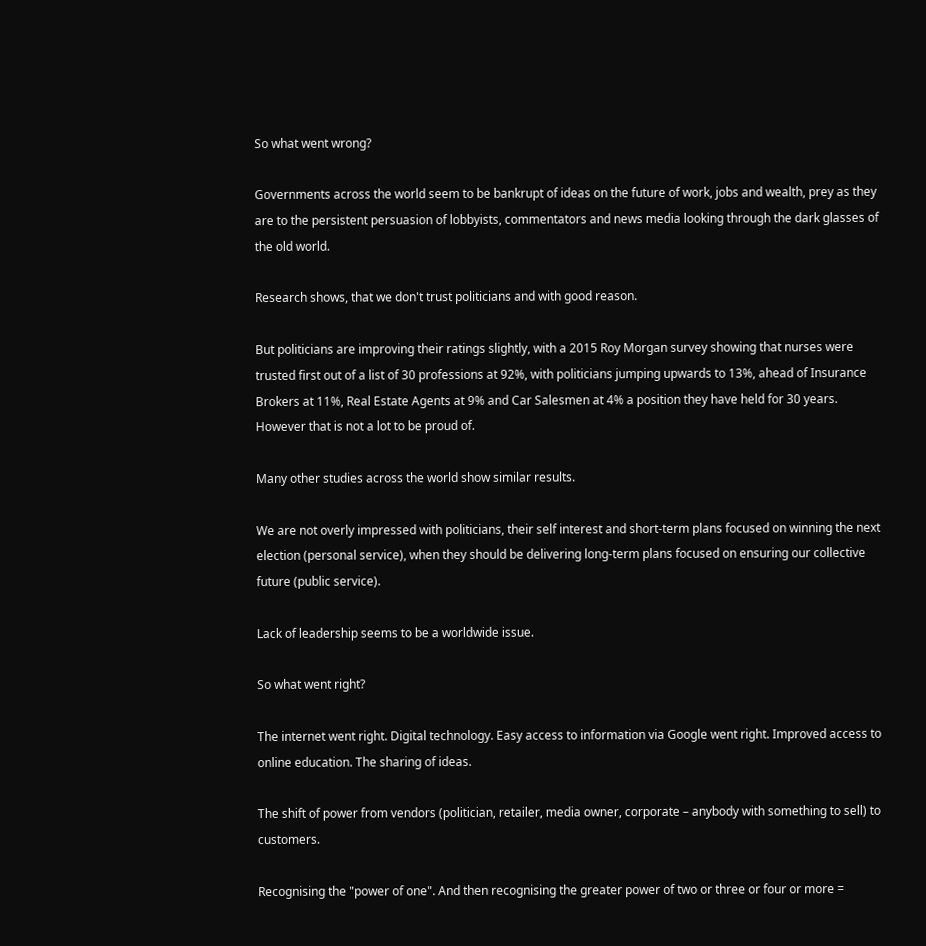So what went wrong?

Governments across the world seem to be bankrupt of ideas on the future of work, jobs and wealth, prey as they are to the persistent persuasion of lobbyists, commentators and news media looking through the dark glasses of the old world.

Research shows, that we don't trust politicians and with good reason.

But politicians are improving their ratings slightly, with a 2015 Roy Morgan survey showing that nurses were trusted first out of a list of 30 professions at 92%, with politicians jumping upwards to 13%, ahead of Insurance Brokers at 11%, Real Estate Agents at 9% and Car Salesmen at 4% a position they have held for 30 years. However that is not a lot to be proud of.

Many other studies across the world show similar results.

We are not overly impressed with politicians, their self interest and short-term plans focused on winning the next election (personal service), when they should be delivering long-term plans focused on ensuring our collective future (public service).

Lack of leadership seems to be a worldwide issue.

So what went right?

The internet went right. Digital technology. Easy access to information via Google went right. Improved access to online education. The sharing of ideas.

The shift of power from vendors (politician, retailer, media owner, corporate – anybody with something to sell) to customers.

Recognising the "power of one". And then recognising the greater power of two or three or four or more =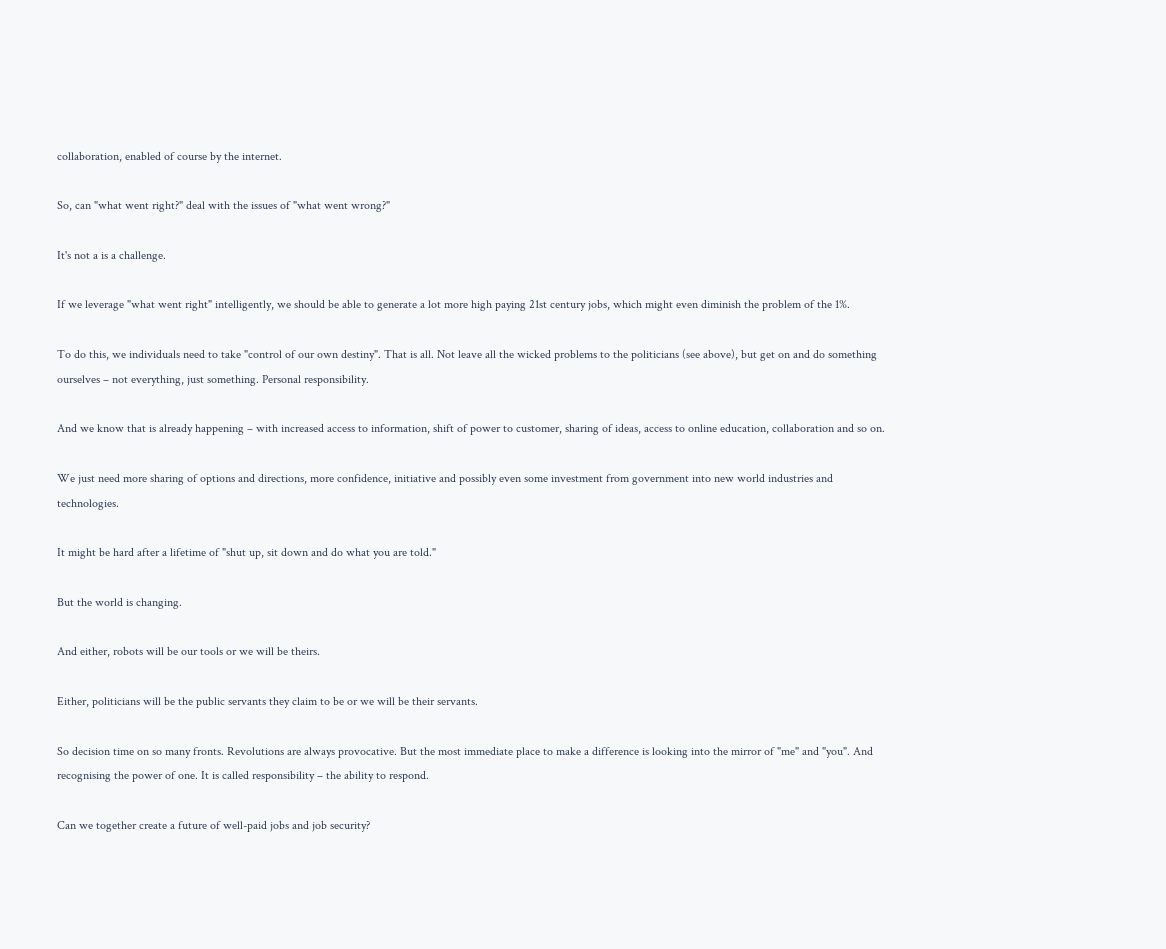collaboration, enabled of course by the internet.

So, can "what went right?" deal with the issues of "what went wrong?"

It's not a is a challenge.

If we leverage "what went right" intelligently, we should be able to generate a lot more high paying 21st century jobs, which might even diminish the problem of the 1%.

To do this, we individuals need to take "control of our own destiny". That is all. Not leave all the wicked problems to the politicians (see above), but get on and do something ourselves – not everything, just something. Personal responsibility.

And we know that is already happening – with increased access to information, shift of power to customer, sharing of ideas, access to online education, collaboration and so on.

We just need more sharing of options and directions, more confidence, initiative and possibly even some investment from government into new world industries and technologies.

It might be hard after a lifetime of "shut up, sit down and do what you are told."

But the world is changing.

And either, robots will be our tools or we will be theirs.

Either, politicians will be the public servants they claim to be or we will be their servants.

So decision time on so many fronts. Revolutions are always provocative. But the most immediate place to make a difference is looking into the mirror of "me" and "you". And recognising the power of one. It is called responsibility – the ability to respond.

Can we together create a future of well-paid jobs and job security?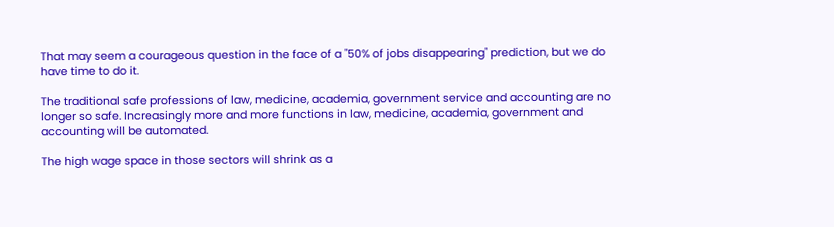That may seem a courageous question in the face of a "50% of jobs disappearing" prediction, but we do have time to do it.

The traditional safe professions of law, medicine, academia, government service and accounting are no longer so safe. Increasingly more and more functions in law, medicine, academia, government and accounting will be automated.

The high wage space in those sectors will shrink as a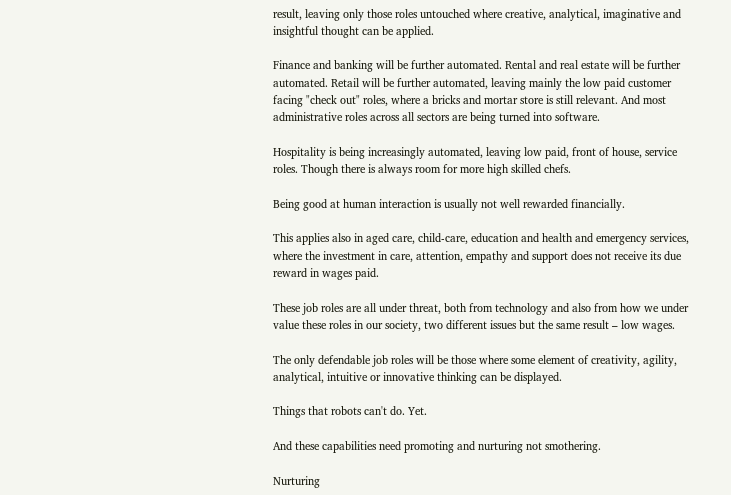result, leaving only those roles untouched where creative, analytical, imaginative and insightful thought can be applied.

Finance and banking will be further automated. Rental and real estate will be further automated. Retail will be further automated, leaving mainly the low paid customer facing "check out" roles, where a bricks and mortar store is still relevant. And most administrative roles across all sectors are being turned into software.

Hospitality is being increasingly automated, leaving low paid, front of house, service roles. Though there is always room for more high skilled chefs.

Being good at human interaction is usually not well rewarded financially.

This applies also in aged care, child-care, education and health and emergency services, where the investment in care, attention, empathy and support does not receive its due reward in wages paid.

These job roles are all under threat, both from technology and also from how we under value these roles in our society, two different issues but the same result – low wages.

The only defendable job roles will be those where some element of creativity, agility, analytical, intuitive or innovative thinking can be displayed.

Things that robots can't do. Yet.

And these capabilities need promoting and nurturing not smothering.

Nurturing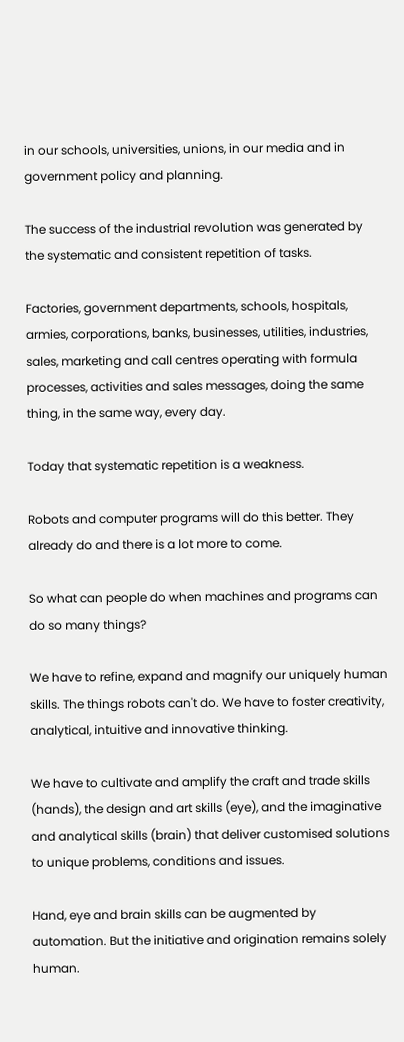in our schools, universities, unions, in our media and in government policy and planning.

The success of the industrial revolution was generated by the systematic and consistent repetition of tasks.

Factories, government departments, schools, hospitals, armies, corporations, banks, businesses, utilities, industries, sales, marketing and call centres operating with formula processes, activities and sales messages, doing the same thing, in the same way, every day.

Today that systematic repetition is a weakness.

Robots and computer programs will do this better. They already do and there is a lot more to come.

So what can people do when machines and programs can do so many things?

We have to refine, expand and magnify our uniquely human skills. The things robots can't do. We have to foster creativity, analytical, intuitive and innovative thinking.

We have to cultivate and amplify the craft and trade skills (hands), the design and art skills (eye), and the imaginative and analytical skills (brain) that deliver customised solutions to unique problems, conditions and issues.

Hand, eye and brain skills can be augmented by automation. But the initiative and origination remains solely human.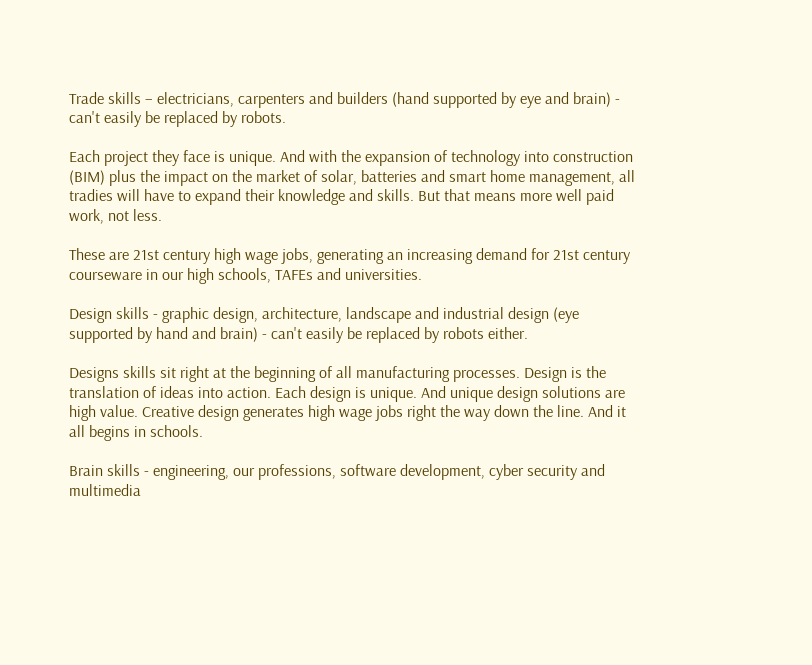Trade skills – electricians, carpenters and builders (hand supported by eye and brain) - can't easily be replaced by robots.

Each project they face is unique. And with the expansion of technology into construction (BIM) plus the impact on the market of solar, batteries and smart home management, all tradies will have to expand their knowledge and skills. But that means more well paid work, not less.

These are 21st century high wage jobs, generating an increasing demand for 21st century courseware in our high schools, TAFEs and universities.

Design skills - graphic design, architecture, landscape and industrial design (eye supported by hand and brain) - can't easily be replaced by robots either.

Designs skills sit right at the beginning of all manufacturing processes. Design is the translation of ideas into action. Each design is unique. And unique design solutions are high value. Creative design generates high wage jobs right the way down the line. And it all begins in schools.

Brain skills - engineering, our professions, software development, cyber security and multimedia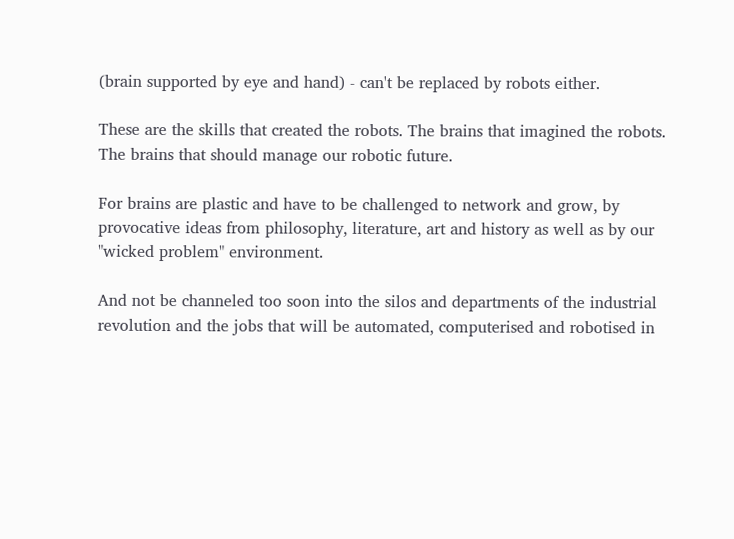(brain supported by eye and hand) - can't be replaced by robots either.

These are the skills that created the robots. The brains that imagined the robots. The brains that should manage our robotic future.

For brains are plastic and have to be challenged to network and grow, by provocative ideas from philosophy, literature, art and history as well as by our "wicked problem" environment.

And not be channeled too soon into the silos and departments of the industrial revolution and the jobs that will be automated, computerised and robotised in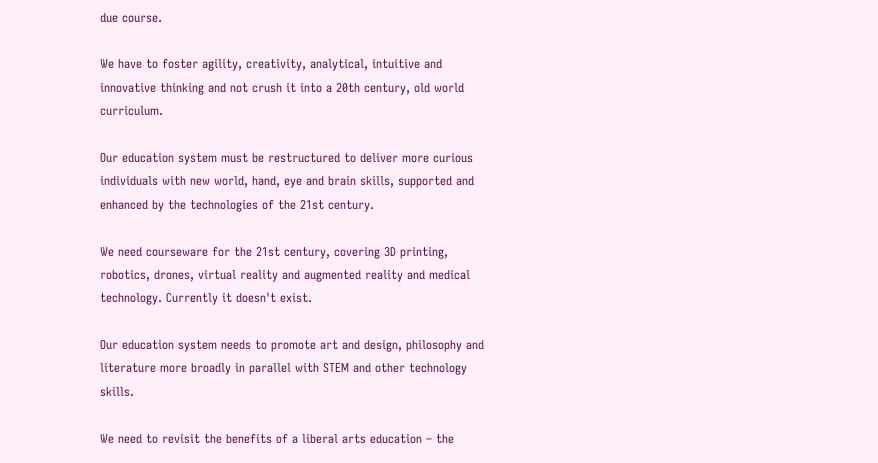due course.

We have to foster agility, creativity, analytical, intuitive and innovative thinking and not crush it into a 20th century, old world curriculum.

Our education system must be restructured to deliver more curious individuals with new world, hand, eye and brain skills, supported and enhanced by the technologies of the 21st century.

We need courseware for the 21st century, covering 3D printing, robotics, drones, virtual reality and augmented reality and medical technology. Currently it doesn't exist.

Our education system needs to promote art and design, philosophy and literature more broadly in parallel with STEM and other technology skills.

We need to revisit the benefits of a liberal arts education – the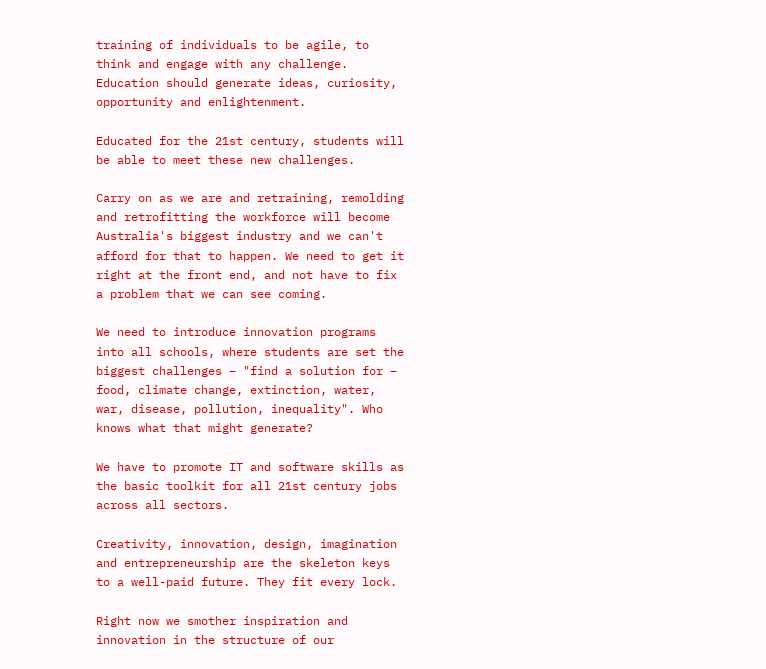training of individuals to be agile, to think and engage with any challenge. Education should generate ideas, curiosity, opportunity and enlightenment.

Educated for the 21st century, students will be able to meet these new challenges.

Carry on as we are and retraining, remolding and retrofitting the workforce will become Australia's biggest industry and we can't afford for that to happen. We need to get it right at the front end, and not have to fix a problem that we can see coming.

We need to introduce innovation programs into all schools, where students are set the biggest challenges – "find a solution for – food, climate change, extinction, water, war, disease, pollution, inequality". Who knows what that might generate?

We have to promote IT and software skills as the basic toolkit for all 21st century jobs across all sectors.

Creativity, innovation, design, imagination and entrepreneurship are the skeleton keys to a well-paid future. They fit every lock.

Right now we smother inspiration and innovation in the structure of our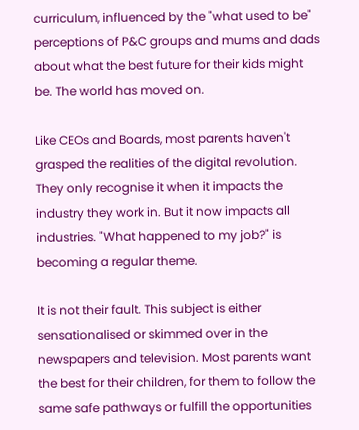curriculum, influenced by the "what used to be" perceptions of P&C groups and mums and dads about what the best future for their kids might be. The world has moved on.

Like CEOs and Boards, most parents haven't grasped the realities of the digital revolution. They only recognise it when it impacts the industry they work in. But it now impacts all industries. "What happened to my job?" is becoming a regular theme.

It is not their fault. This subject is either sensationalised or skimmed over in the newspapers and television. Most parents want the best for their children, for them to follow the same safe pathways or fulfill the opportunities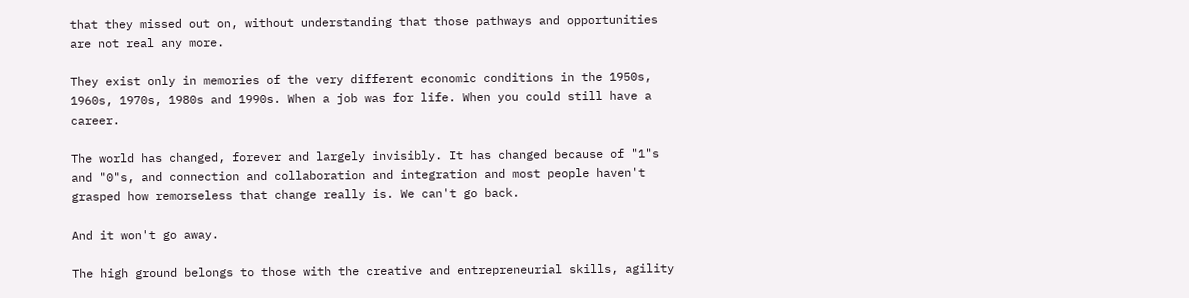that they missed out on, without understanding that those pathways and opportunities are not real any more.

They exist only in memories of the very different economic conditions in the 1950s, 1960s, 1970s, 1980s and 1990s. When a job was for life. When you could still have a career.

The world has changed, forever and largely invisibly. It has changed because of "1"s and "0"s, and connection and collaboration and integration and most people haven't grasped how remorseless that change really is. We can't go back.

And it won't go away.

The high ground belongs to those with the creative and entrepreneurial skills, agility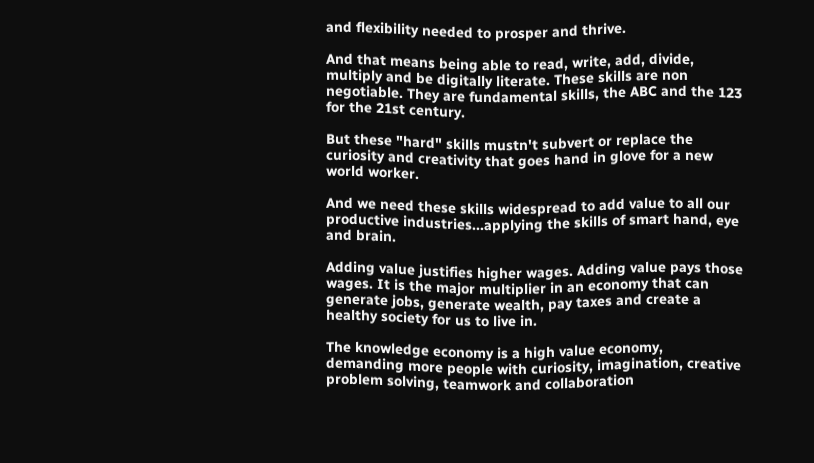and flexibility needed to prosper and thrive.

And that means being able to read, write, add, divide, multiply and be digitally literate. These skills are non negotiable. They are fundamental skills, the ABC and the 123 for the 21st century.

But these "hard" skills mustn't subvert or replace the curiosity and creativity that goes hand in glove for a new world worker.

And we need these skills widespread to add value to all our productive industries...applying the skills of smart hand, eye and brain.

Adding value justifies higher wages. Adding value pays those wages. It is the major multiplier in an economy that can generate jobs, generate wealth, pay taxes and create a healthy society for us to live in.

The knowledge economy is a high value economy, demanding more people with curiosity, imagination, creative problem solving, teamwork and collaboration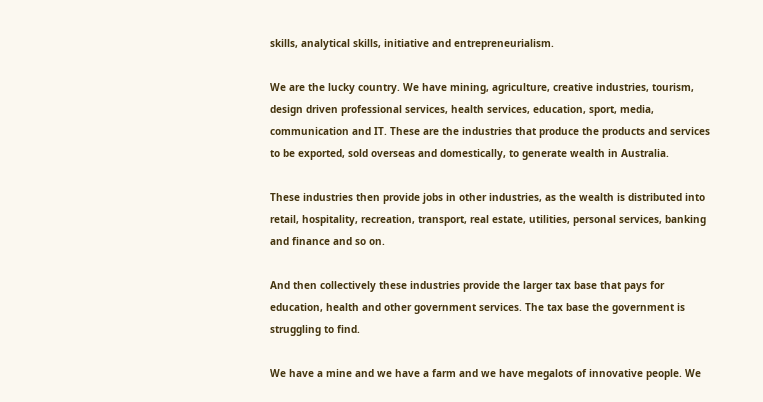skills, analytical skills, initiative and entrepreneurialism.

We are the lucky country. We have mining, agriculture, creative industries, tourism, design driven professional services, health services, education, sport, media, communication and IT. These are the industries that produce the products and services to be exported, sold overseas and domestically, to generate wealth in Australia.

These industries then provide jobs in other industries, as the wealth is distributed into retail, hospitality, recreation, transport, real estate, utilities, personal services, banking and finance and so on.

And then collectively these industries provide the larger tax base that pays for education, health and other government services. The tax base the government is struggling to find.

We have a mine and we have a farm and we have megalots of innovative people. We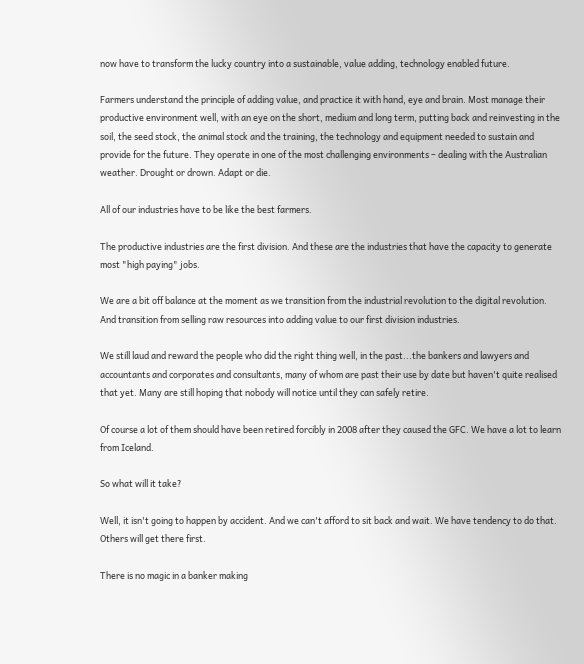now have to transform the lucky country into a sustainable, value adding, technology enabled future.

Farmers understand the principle of adding value, and practice it with hand, eye and brain. Most manage their productive environment well, with an eye on the short, medium and long term, putting back and reinvesting in the soil, the seed stock, the animal stock and the training, the technology and equipment needed to sustain and provide for the future. They operate in one of the most challenging environments – dealing with the Australian weather. Drought or drown. Adapt or die.

All of our industries have to be like the best farmers.

The productive industries are the first division. And these are the industries that have the capacity to generate most "high paying" jobs.

We are a bit off balance at the moment as we transition from the industrial revolution to the digital revolution. And transition from selling raw resources into adding value to our first division industries.

We still laud and reward the people who did the right thing well, in the past...the bankers and lawyers and accountants and corporates and consultants, many of whom are past their use by date but haven't quite realised that yet. Many are still hoping that nobody will notice until they can safely retire.

Of course a lot of them should have been retired forcibly in 2008 after they caused the GFC. We have a lot to learn from Iceland.

So what will it take?

Well, it isn't going to happen by accident. And we can't afford to sit back and wait. We have tendency to do that. Others will get there first.

There is no magic in a banker making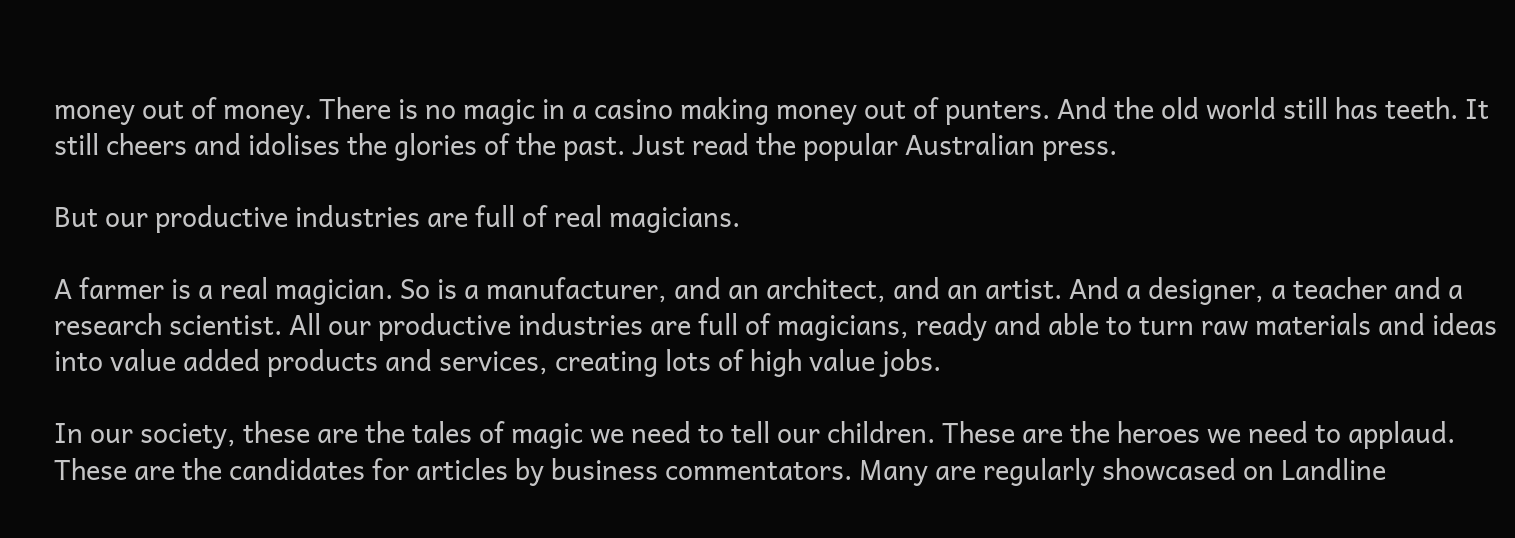money out of money. There is no magic in a casino making money out of punters. And the old world still has teeth. It still cheers and idolises the glories of the past. Just read the popular Australian press.

But our productive industries are full of real magicians.

A farmer is a real magician. So is a manufacturer, and an architect, and an artist. And a designer, a teacher and a research scientist. All our productive industries are full of magicians, ready and able to turn raw materials and ideas into value added products and services, creating lots of high value jobs.

In our society, these are the tales of magic we need to tell our children. These are the heroes we need to applaud. These are the candidates for articles by business commentators. Many are regularly showcased on Landline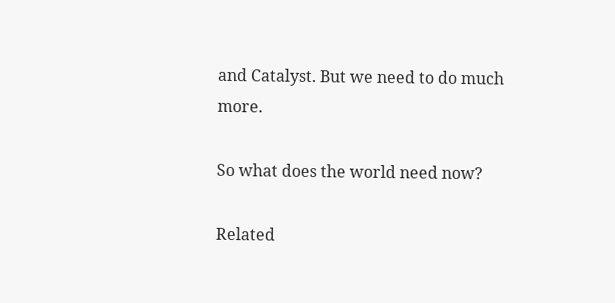and Catalyst. But we need to do much more.

So what does the world need now?

Related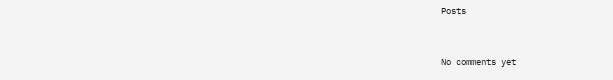Posts


No comments yet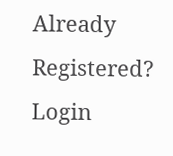Already Registered? Login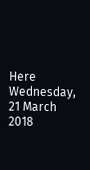Here
Wednesday, 21 March 2018